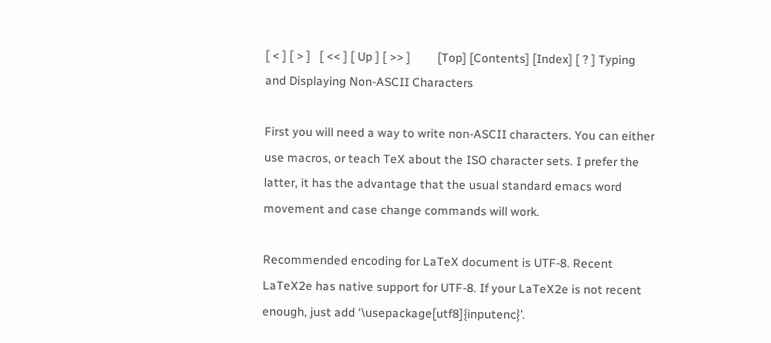[ < ] [ > ]   [ << ] [ Up ] [ >> ]         [Top] [Contents] [Index] [ ? ] Typing and Displaying Non-ASCII Characters

First you will need a way to write non-ASCII characters. You can either use macros, or teach TeX about the ISO character sets. I prefer the latter, it has the advantage that the usual standard emacs word movement and case change commands will work.

Recommended encoding for LaTeX document is UTF-8. Recent LaTeX2e has native support for UTF-8. If your LaTeX2e is not recent enough, just add ‘\usepackage[utf8]{inputenc}’.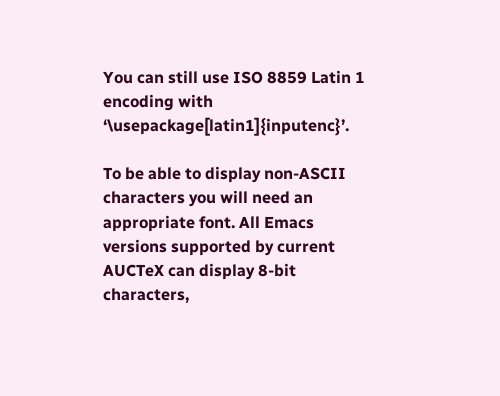You can still use ISO 8859 Latin 1 encoding with ‘\usepackage[latin1]{inputenc}’.

To be able to display non-ASCII characters you will need an appropriate font. All Emacs versions supported by current AUCTeX can display 8-bit characters,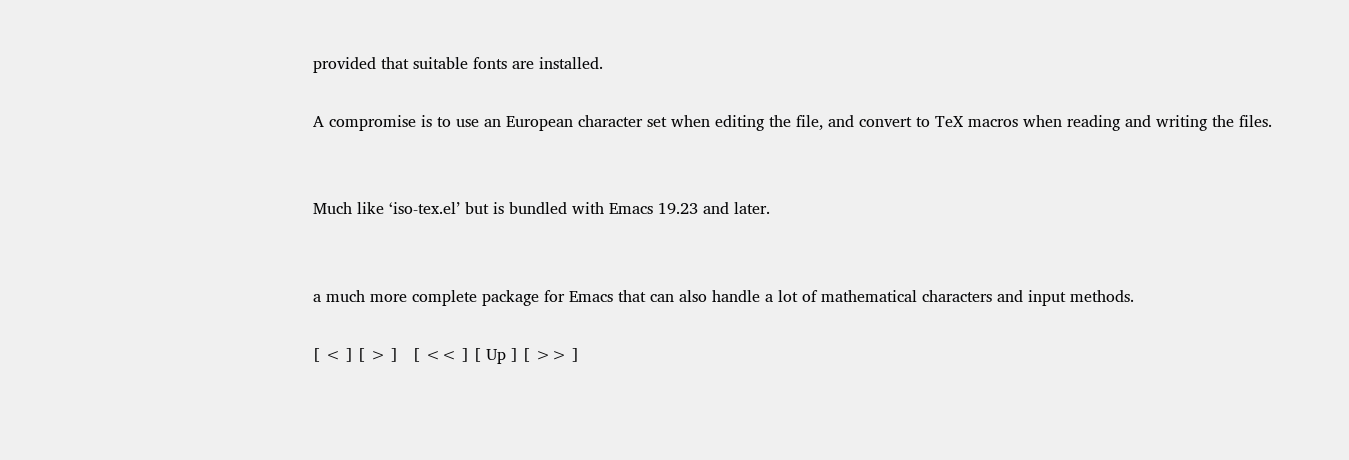provided that suitable fonts are installed.

A compromise is to use an European character set when editing the file, and convert to TeX macros when reading and writing the files.


Much like ‘iso-tex.el’ but is bundled with Emacs 19.23 and later.


a much more complete package for Emacs that can also handle a lot of mathematical characters and input methods.

[ < ] [ > ]   [ << ] [ Up ] [ >> ]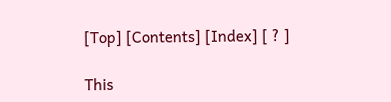[Top] [Contents] [Index] [ ? ]

This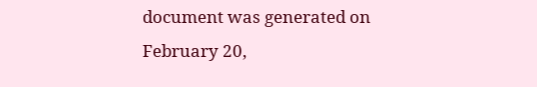document was generated on February 20,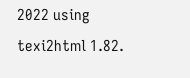2022 using texi2html 1.82.